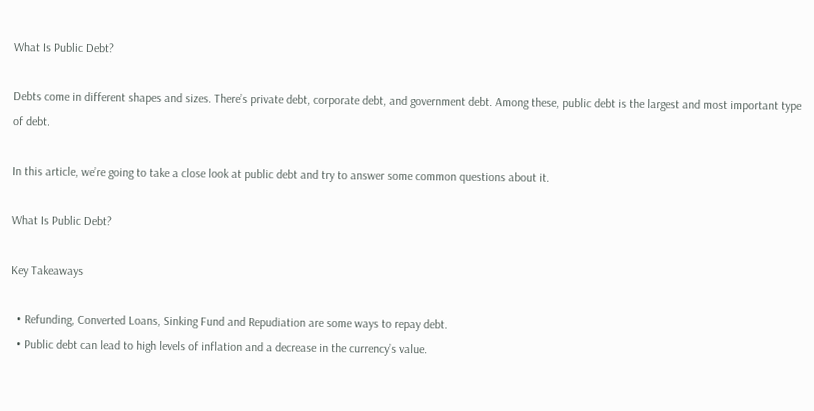What Is Public Debt?

Debts come in different shapes and sizes. There’s private debt, corporate debt, and government debt. Among these, public debt is the largest and most important type of debt.

In this article, we’re going to take a close look at public debt and try to answer some common questions about it.

What Is Public Debt?

Key Takeaways

  • Refunding, Converted Loans, Sinking Fund and Repudiation are some ways to repay debt.
  • Public debt can lead to high levels of inflation and a decrease in the currency’s value.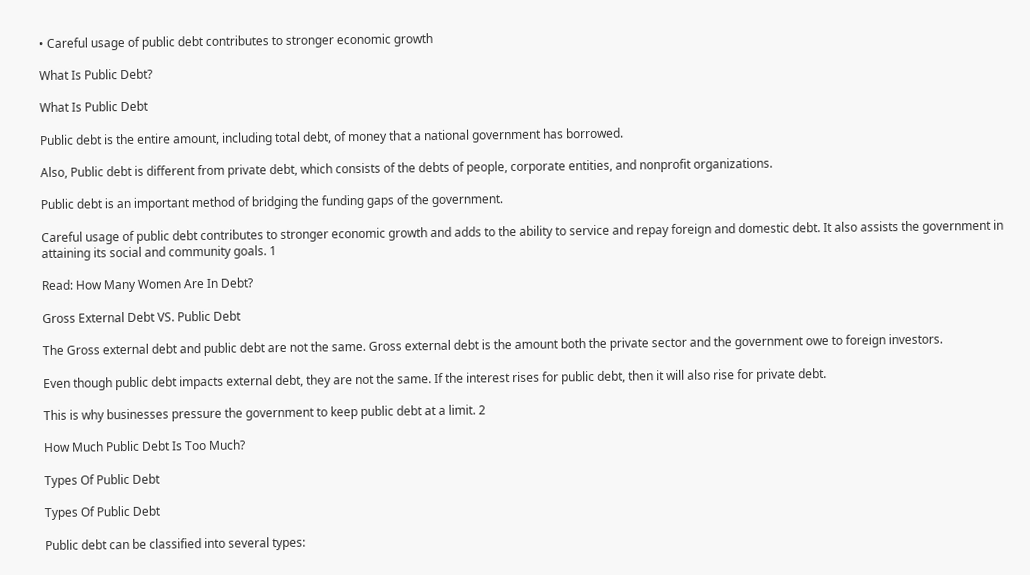• Careful usage of public debt contributes to stronger economic growth

What Is Public Debt?

What Is Public Debt

Public debt is the entire amount, including total debt, of money that a national government has borrowed.

Also, Public debt is different from private debt, which consists of the debts of people, corporate entities, and nonprofit organizations.

Public debt is an important method of bridging the funding gaps of the government.

Careful usage of public debt contributes to stronger economic growth and adds to the ability to service and repay foreign and domestic debt. It also assists the government in attaining its social and community goals. 1

Read: How Many Women Are In Debt?

Gross External Debt VS. Public Debt

The Gross external debt and public debt are not the same. Gross external debt is the amount both the private sector and the government owe to foreign investors.

Even though public debt impacts external debt, they are not the same. If the interest rises for public debt, then it will also rise for private debt.

This is why businesses pressure the government to keep public debt at a limit. 2

How Much Public Debt Is Too Much?

Types Of Public Debt

Types Of Public Debt

Public debt can be classified into several types: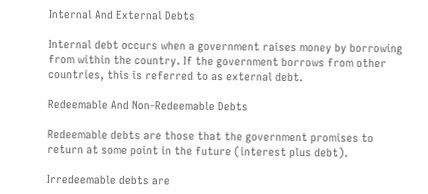Internal And External Debts

Internal debt occurs when a government raises money by borrowing from within the country. If the government borrows from other countries, this is referred to as external debt.

Redeemable And Non-Redeemable Debts

Redeemable debts are those that the government promises to return at some point in the future (interest plus debt).

Irredeemable debts are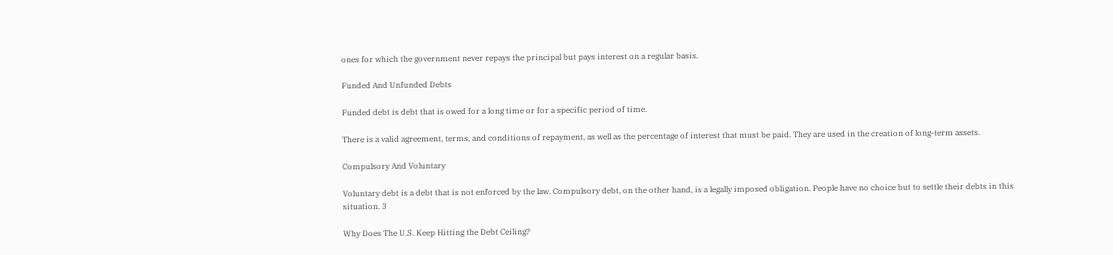ones for which the government never repays the principal but pays interest on a regular basis.

Funded And Unfunded Debts

Funded debt is debt that is owed for a long time or for a specific period of time.

There is a valid agreement, terms, and conditions of repayment, as well as the percentage of interest that must be paid. They are used in the creation of long-term assets.

Compulsory And Voluntary

Voluntary debt is a debt that is not enforced by the law. Compulsory debt, on the other hand, is a legally imposed obligation. People have no choice but to settle their debts in this situation. 3

Why Does The U.S. Keep Hitting the Debt Ceiling?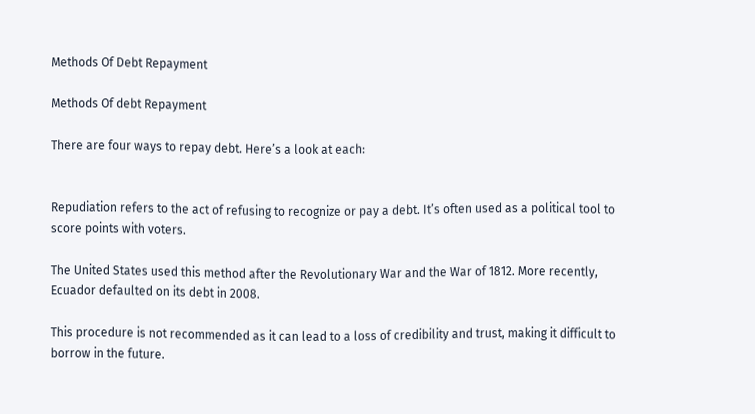Methods Of Debt Repayment

Methods Of debt Repayment

There are four ways to repay debt. Here’s a look at each:


Repudiation refers to the act of refusing to recognize or pay a debt. It’s often used as a political tool to score points with voters.

The United States used this method after the Revolutionary War and the War of 1812. More recently, Ecuador defaulted on its debt in 2008.

This procedure is not recommended as it can lead to a loss of credibility and trust, making it difficult to borrow in the future.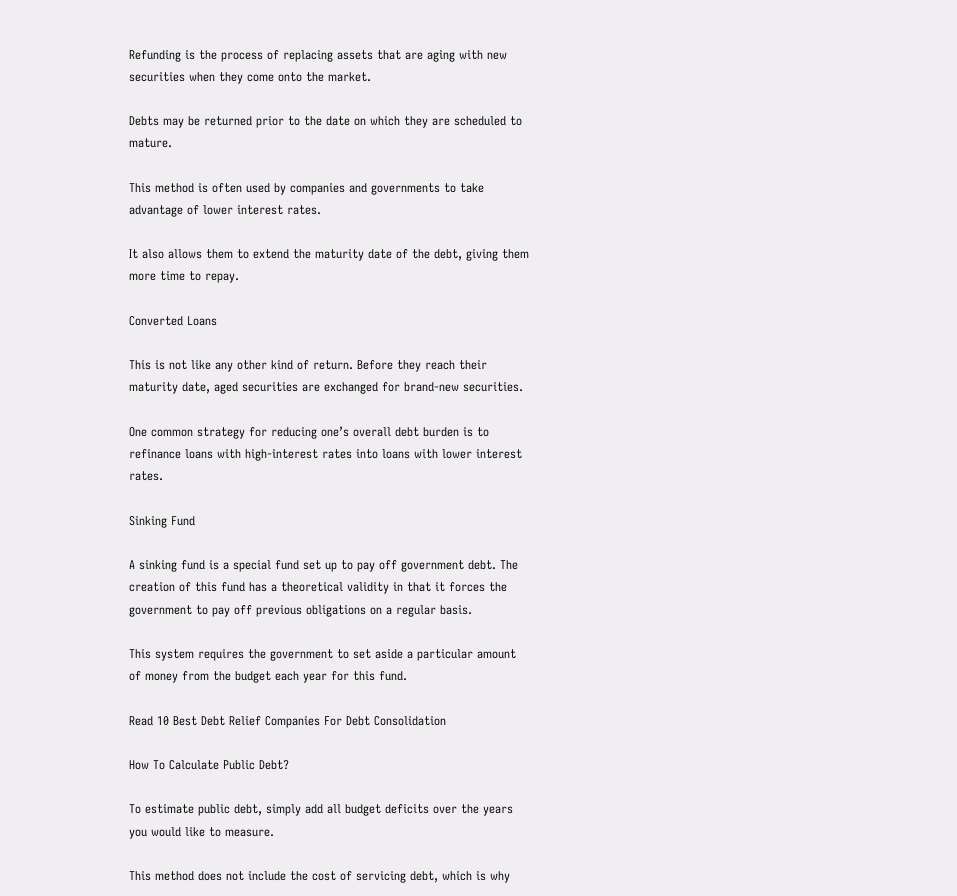Refunding is the process of replacing assets that are aging with new securities when they come onto the market.

Debts may be returned prior to the date on which they are scheduled to mature.

This method is often used by companies and governments to take advantage of lower interest rates.

It also allows them to extend the maturity date of the debt, giving them more time to repay.

Converted Loans

This is not like any other kind of return. Before they reach their maturity date, aged securities are exchanged for brand-new securities.

One common strategy for reducing one’s overall debt burden is to refinance loans with high-interest rates into loans with lower interest rates.

Sinking Fund

A sinking fund is a special fund set up to pay off government debt. The creation of this fund has a theoretical validity in that it forces the government to pay off previous obligations on a regular basis.

This system requires the government to set aside a particular amount of money from the budget each year for this fund.

Read 10 Best Debt Relief Companies For Debt Consolidation

How To Calculate Public Debt?

To estimate public debt, simply add all budget deficits over the years you would like to measure.

This method does not include the cost of servicing debt, which is why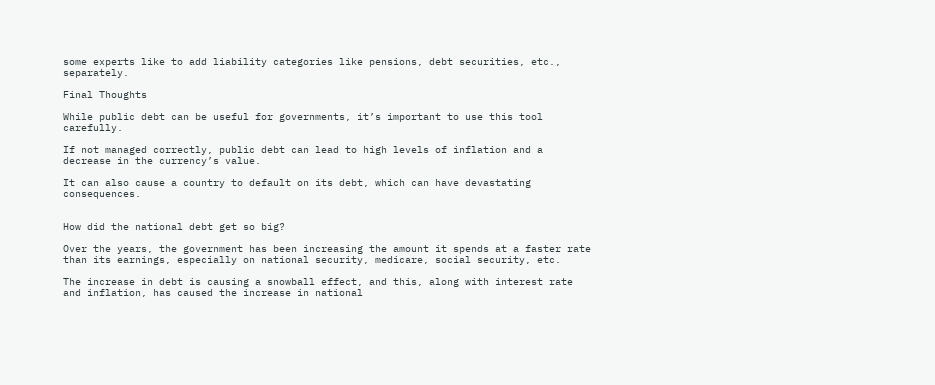some experts like to add liability categories like pensions, debt securities, etc., separately.

Final Thoughts

While public debt can be useful for governments, it’s important to use this tool carefully.

If not managed correctly, public debt can lead to high levels of inflation and a decrease in the currency’s value.

It can also cause a country to default on its debt, which can have devastating consequences.


How did the national debt get so big?

Over the years, the government has been increasing the amount it spends at a faster rate than its earnings, especially on national security, medicare, social security, etc.

The increase in debt is causing a snowball effect, and this, along with interest rate and inflation, has caused the increase in national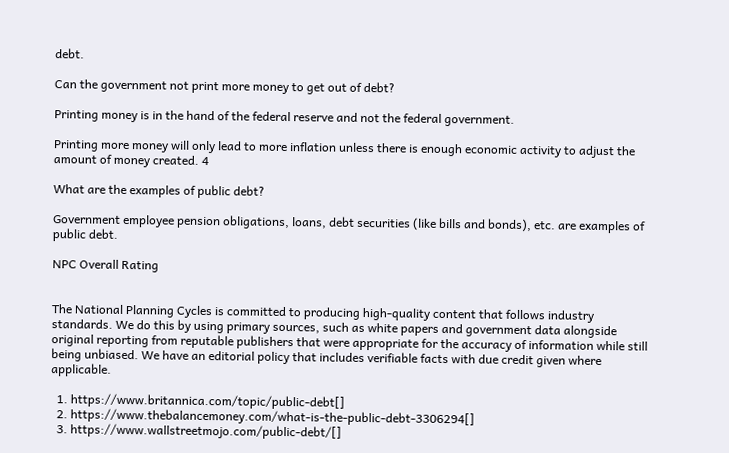debt.

Can the government not print more money to get out of debt?

Printing money is in the hand of the federal reserve and not the federal government.

Printing more money will only lead to more inflation unless there is enough economic activity to adjust the amount of money created. 4

What are the examples of public debt?

Government employee pension obligations, loans, debt securities (like bills and bonds), etc. are examples of public debt.

NPC Overall Rating


The National Planning Cycles is committed to producing high-quality content that follows industry standards. We do this by using primary sources, such as white papers and government data alongside original reporting from reputable publishers that were appropriate for the accuracy of information while still being unbiased. We have an editorial policy that includes verifiable facts with due credit given where applicable.

  1. https://www.britannica.com/topic/public-debt[]
  2. https://www.thebalancemoney.com/what-is-the-public-debt-3306294[]
  3. https://www.wallstreetmojo.com/public-debt/[]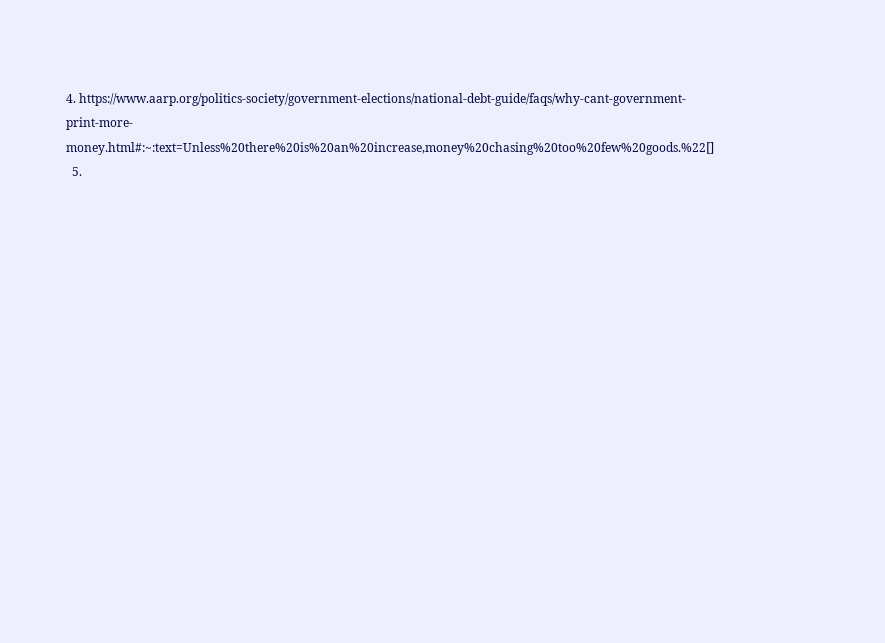4. https://www.aarp.org/politics-society/government-elections/national-debt-guide/faqs/why-cant-government-print-more-money.html#:~:text=Unless%20there%20is%20an%20increase,money%20chasing%20too%20few%20goods.%22[]
  5.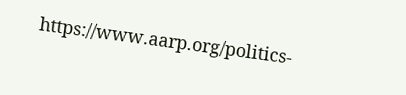https://www.aarp.org/politics-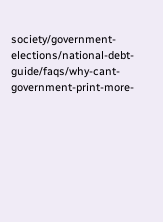society/government-elections/national-debt-guide/faqs/why-cant-government-print-more-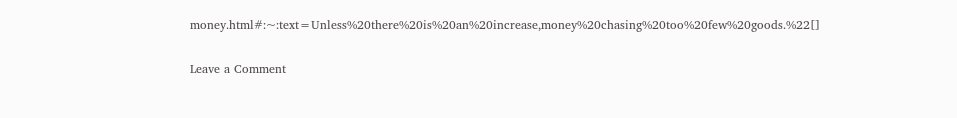money.html#:~:text=Unless%20there%20is%20an%20increase,money%20chasing%20too%20few%20goods.%22[]

Leave a Comment